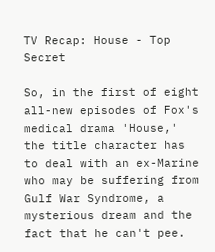TV Recap: House - Top Secret

So, in the first of eight all-new episodes of Fox's medical drama 'House,' the title character has to deal with an ex-Marine who may be suffering from Gulf War Syndrome, a mysterious dream and the fact that he can't pee.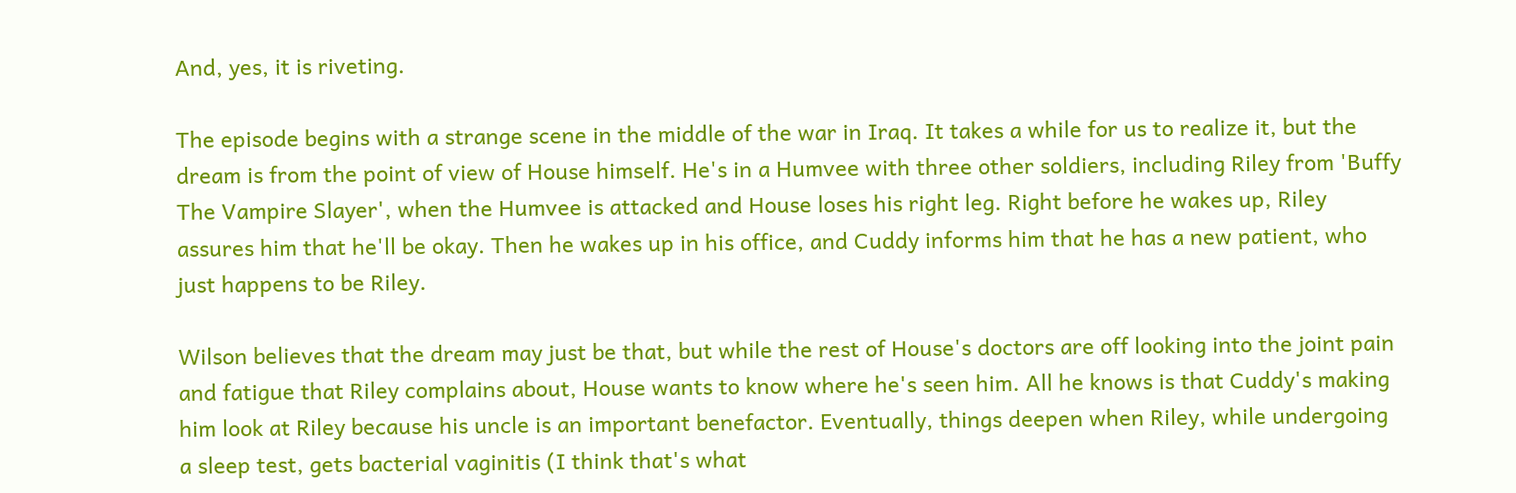And, yes, it is riveting.

The episode begins with a strange scene in the middle of the war in Iraq. It takes a while for us to realize it, but the dream is from the point of view of House himself. He's in a Humvee with three other soldiers, including Riley from 'Buffy The Vampire Slayer', when the Humvee is attacked and House loses his right leg. Right before he wakes up, Riley assures him that he'll be okay. Then he wakes up in his office, and Cuddy informs him that he has a new patient, who just happens to be Riley.

Wilson believes that the dream may just be that, but while the rest of House's doctors are off looking into the joint pain and fatigue that Riley complains about, House wants to know where he's seen him. All he knows is that Cuddy's making him look at Riley because his uncle is an important benefactor. Eventually, things deepen when Riley, while undergoing a sleep test, gets bacterial vaginitis (I think that's what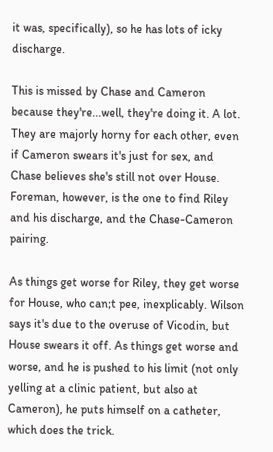it was, specifically), so he has lots of icky discharge.

This is missed by Chase and Cameron because they're...well, they're doing it. A lot. They are majorly horny for each other, even if Cameron swears it's just for sex, and Chase believes she's still not over House. Foreman, however, is the one to find Riley and his discharge, and the Chase-Cameron pairing.

As things get worse for Riley, they get worse for House, who can;t pee, inexplicably. Wilson says it's due to the overuse of Vicodin, but House swears it off. As things get worse and worse, and he is pushed to his limit (not only yelling at a clinic patient, but also at Cameron), he puts himself on a catheter, which does the trick.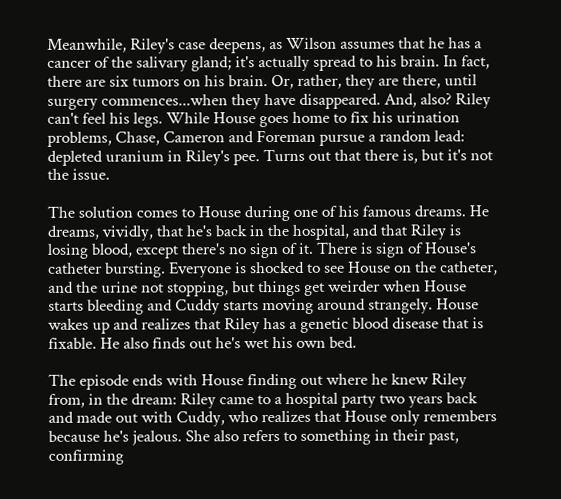Meanwhile, Riley's case deepens, as Wilson assumes that he has a cancer of the salivary gland; it's actually spread to his brain. In fact, there are six tumors on his brain. Or, rather, they are there, until surgery commences...when they have disappeared. And, also? Riley can't feel his legs. While House goes home to fix his urination problems, Chase, Cameron and Foreman pursue a random lead: depleted uranium in Riley's pee. Turns out that there is, but it's not the issue.

The solution comes to House during one of his famous dreams. He dreams, vividly, that he's back in the hospital, and that Riley is losing blood, except there's no sign of it. There is sign of House's catheter bursting. Everyone is shocked to see House on the catheter, and the urine not stopping, but things get weirder when House starts bleeding and Cuddy starts moving around strangely. House wakes up and realizes that Riley has a genetic blood disease that is fixable. He also finds out he's wet his own bed.

The episode ends with House finding out where he knew Riley from, in the dream: Riley came to a hospital party two years back and made out with Cuddy, who realizes that House only remembers because he's jealous. She also refers to something in their past, confirming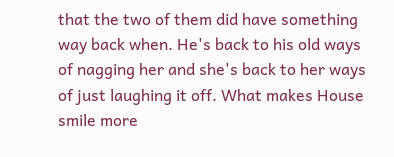that the two of them did have something way back when. He's back to his old ways of nagging her and she's back to her ways of just laughing it off. What makes House smile more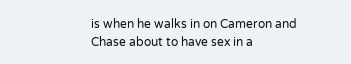is when he walks in on Cameron and Chase about to have sex in a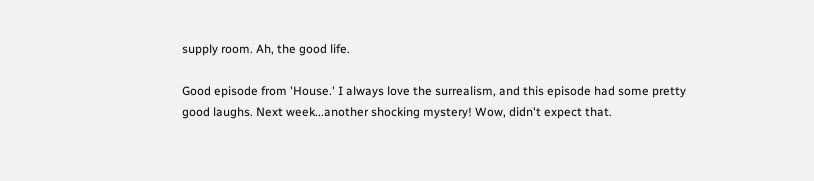supply room. Ah, the good life.

Good episode from 'House.' I always love the surrealism, and this episode had some pretty good laughs. Next week...another shocking mystery! Wow, didn't expect that.